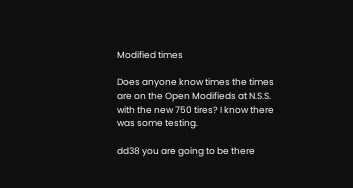Modified times

Does anyone know times the times are on the Open Modifieds at N.S.S. with the new 750 tires? I know there was some testing.

dd38 you are going to be there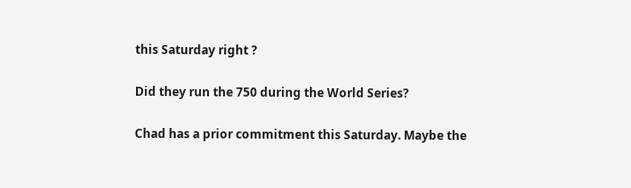this Saturday right ?

Did they run the 750 during the World Series?

Chad has a prior commitment this Saturday. Maybe the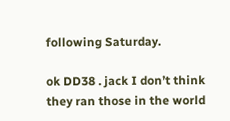following Saturday.

ok DD38 . jack I don’t think they ran those in the world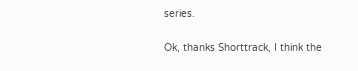series.

Ok, thanks Shorttrack, I think the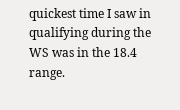quickest time I saw in qualifying during the WS was in the 18.4 range.